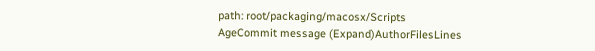path: root/packaging/macosx/Scripts
AgeCommit message (Expand)AuthorFilesLines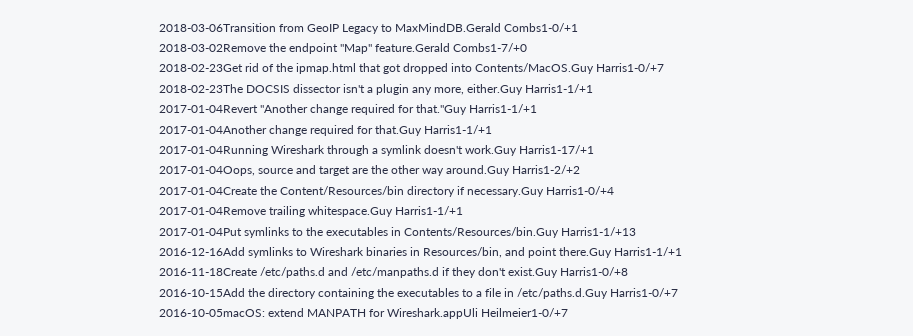2018-03-06Transition from GeoIP Legacy to MaxMindDB.Gerald Combs1-0/+1
2018-03-02Remove the endpoint "Map" feature.Gerald Combs1-7/+0
2018-02-23Get rid of the ipmap.html that got dropped into Contents/MacOS.Guy Harris1-0/+7
2018-02-23The DOCSIS dissector isn't a plugin any more, either.Guy Harris1-1/+1
2017-01-04Revert "Another change required for that."Guy Harris1-1/+1
2017-01-04Another change required for that.Guy Harris1-1/+1
2017-01-04Running Wireshark through a symlink doesn't work.Guy Harris1-17/+1
2017-01-04Oops, source and target are the other way around.Guy Harris1-2/+2
2017-01-04Create the Content/Resources/bin directory if necessary.Guy Harris1-0/+4
2017-01-04Remove trailing whitespace.Guy Harris1-1/+1
2017-01-04Put symlinks to the executables in Contents/Resources/bin.Guy Harris1-1/+13
2016-12-16Add symlinks to Wireshark binaries in Resources/bin, and point there.Guy Harris1-1/+1
2016-11-18Create /etc/paths.d and /etc/manpaths.d if they don't exist.Guy Harris1-0/+8
2016-10-15Add the directory containing the executables to a file in /etc/paths.d.Guy Harris1-0/+7
2016-10-05macOS: extend MANPATH for Wireshark.appUli Heilmeier1-0/+7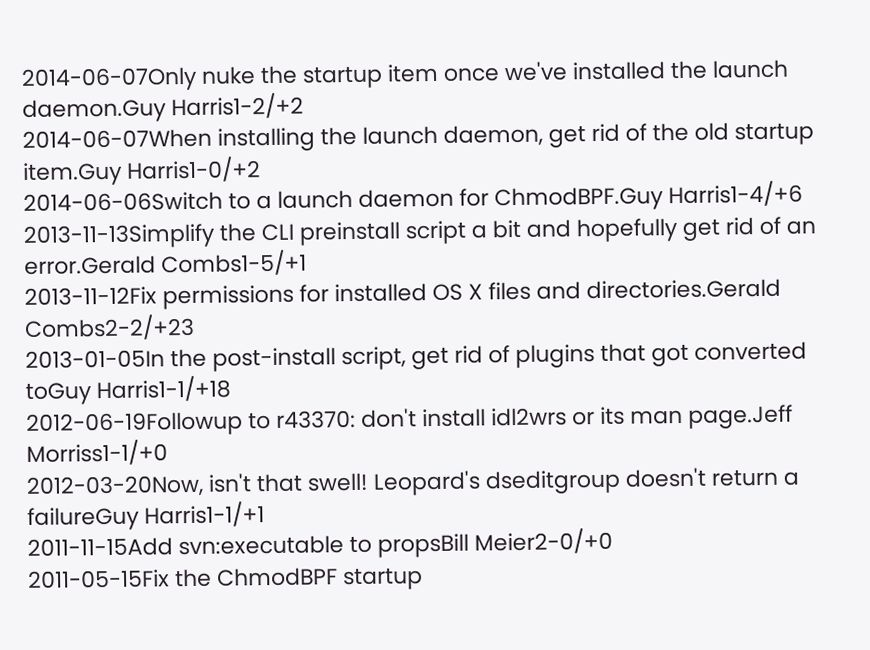2014-06-07Only nuke the startup item once we've installed the launch daemon.Guy Harris1-2/+2
2014-06-07When installing the launch daemon, get rid of the old startup item.Guy Harris1-0/+2
2014-06-06Switch to a launch daemon for ChmodBPF.Guy Harris1-4/+6
2013-11-13Simplify the CLI preinstall script a bit and hopefully get rid of an error.Gerald Combs1-5/+1
2013-11-12Fix permissions for installed OS X files and directories.Gerald Combs2-2/+23
2013-01-05In the post-install script, get rid of plugins that got converted toGuy Harris1-1/+18
2012-06-19Followup to r43370: don't install idl2wrs or its man page.Jeff Morriss1-1/+0
2012-03-20Now, isn't that swell! Leopard's dseditgroup doesn't return a failureGuy Harris1-1/+1
2011-11-15Add svn:executable to propsBill Meier2-0/+0
2011-05-15Fix the ChmodBPF startup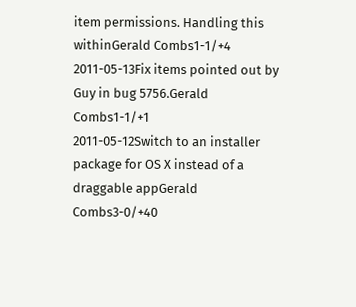item permissions. Handling this withinGerald Combs1-1/+4
2011-05-13Fix items pointed out by Guy in bug 5756.Gerald Combs1-1/+1
2011-05-12Switch to an installer package for OS X instead of a draggable appGerald Combs3-0/+40